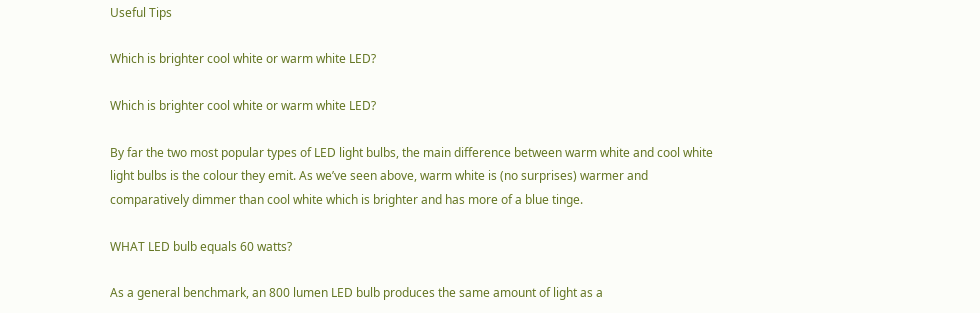Useful Tips

Which is brighter cool white or warm white LED?

Which is brighter cool white or warm white LED?

By far the two most popular types of LED light bulbs, the main difference between warm white and cool white light bulbs is the colour they emit. As we’ve seen above, warm white is (no surprises) warmer and comparatively dimmer than cool white which is brighter and has more of a blue tinge.

WHAT LED bulb equals 60 watts?

As a general benchmark, an 800 lumen LED bulb produces the same amount of light as a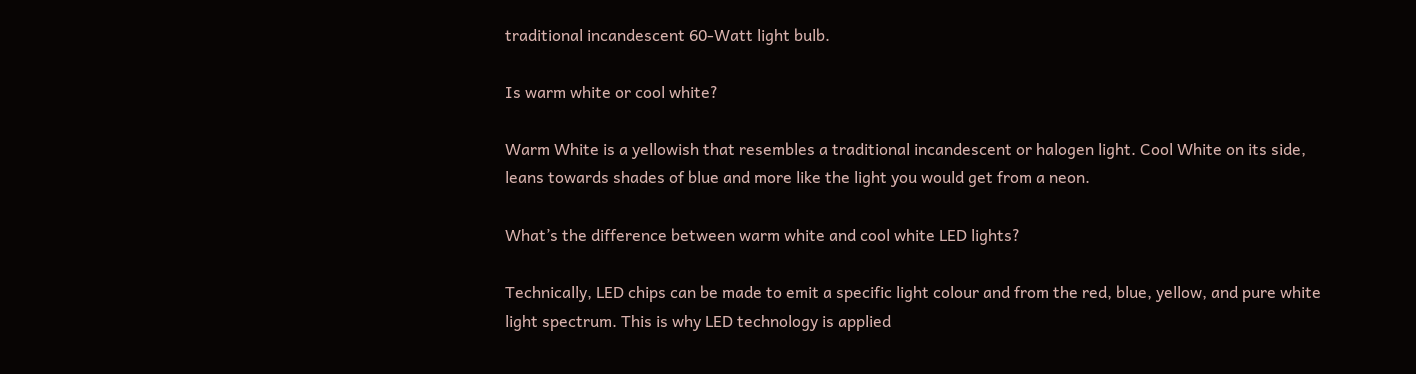traditional incandescent 60-Watt light bulb.

Is warm white or cool white?

Warm White is a yellowish that resembles a traditional incandescent or halogen light. Cool White on its side, leans towards shades of blue and more like the light you would get from a neon.

What’s the difference between warm white and cool white LED lights?

Technically, LED chips can be made to emit a specific light colour and from the red, blue, yellow, and pure white light spectrum. This is why LED technology is applied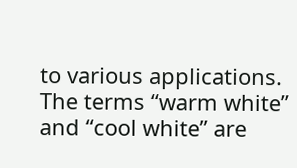to various applications. The terms “warm white” and “cool white” are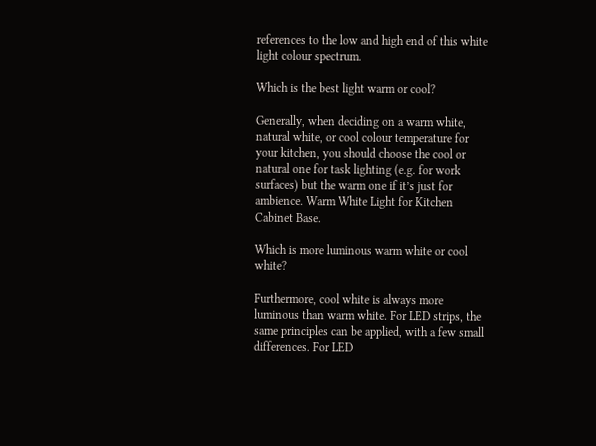references to the low and high end of this white light colour spectrum.

Which is the best light warm or cool?

Generally, when deciding on a warm white, natural white, or cool colour temperature for your kitchen, you should choose the cool or natural one for task lighting (e.g. for work surfaces) but the warm one if it’s just for ambience. Warm White Light for Kitchen Cabinet Base.

Which is more luminous warm white or cool white?

Furthermore, cool white is always more luminous than warm white. For LED strips, the same principles can be applied, with a few small differences. For LED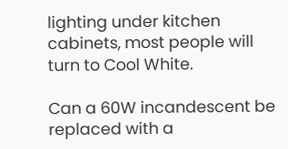lighting under kitchen cabinets, most people will turn to Cool White.

Can a 60W incandescent be replaced with a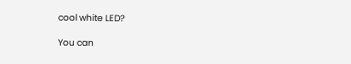cool white LED?

You can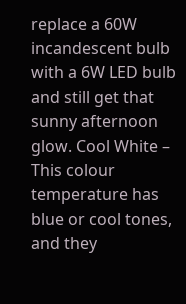replace a 60W incandescent bulb with a 6W LED bulb and still get that sunny afternoon glow. Cool White – This colour temperature has blue or cool tones, and they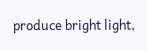produce bright light,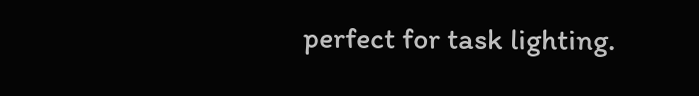perfect for task lighting.